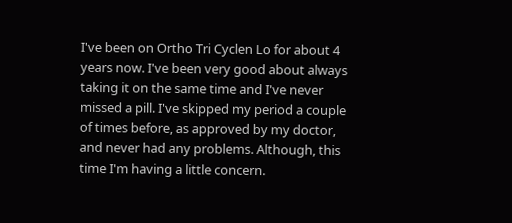I've been on Ortho Tri Cyclen Lo for about 4 years now. I've been very good about always taking it on the same time and I've never missed a pill. I've skipped my period a couple of times before, as approved by my doctor, and never had any problems. Although, this time I'm having a little concern.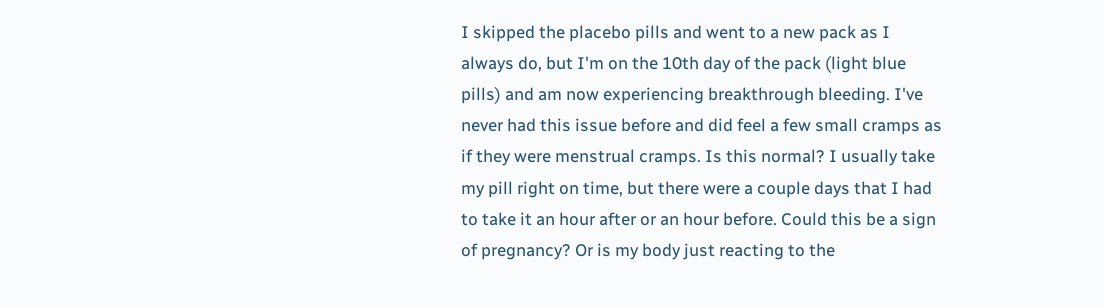I skipped the placebo pills and went to a new pack as I always do, but I'm on the 10th day of the pack (light blue pills) and am now experiencing breakthrough bleeding. I've never had this issue before and did feel a few small cramps as if they were menstrual cramps. Is this normal? I usually take my pill right on time, but there were a couple days that I had to take it an hour after or an hour before. Could this be a sign of pregnancy? Or is my body just reacting to the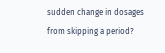sudden change in dosages from skipping a period?